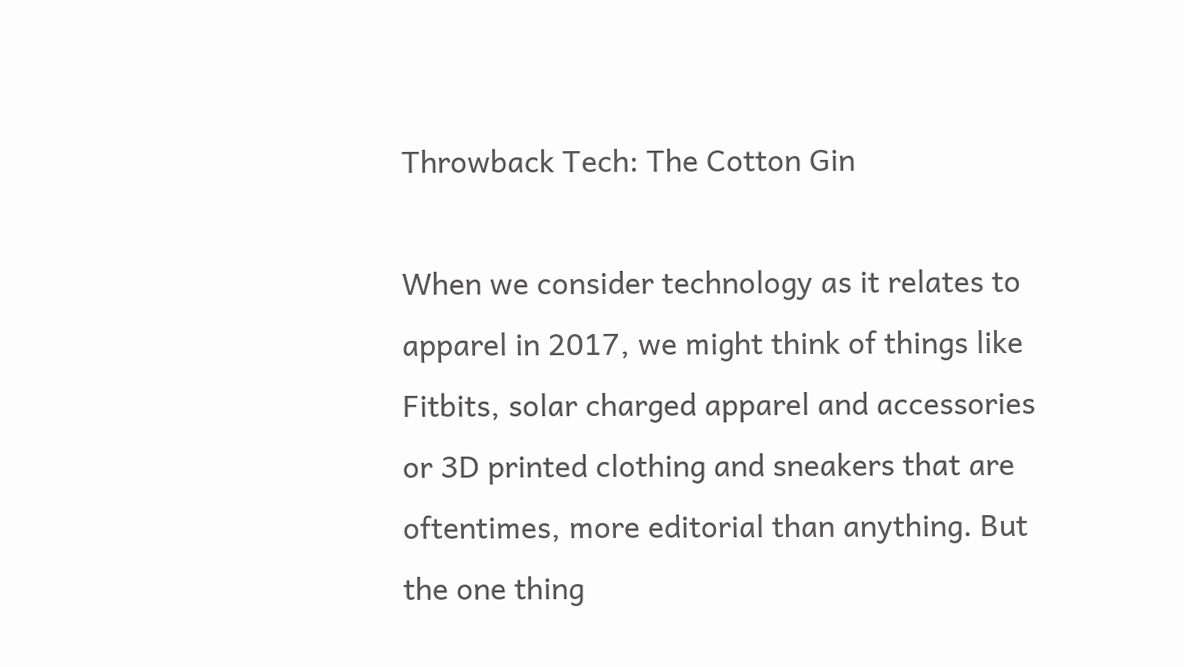Throwback Tech: The Cotton Gin

When we consider technology as it relates to apparel in 2017, we might think of things like Fitbits, solar charged apparel and accessories or 3D printed clothing and sneakers that are oftentimes, more editorial than anything. But the one thing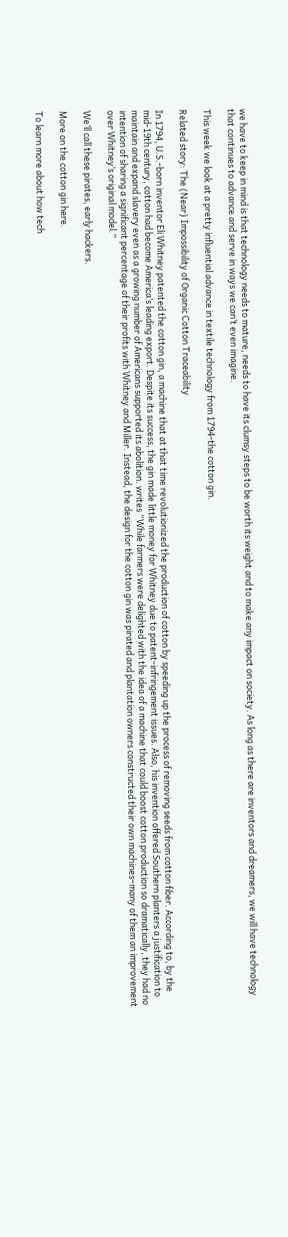we have to keep in mind is that technology needs to mature, needs to have its clumsy steps to be worth its weight and to make any impact on society. As long as there are inventors and dreamers, we will have technology that continues to advance and serve in ways we can’t even imagine.

This week we look at a pretty influential advance in textile technology from 1794-the cotton gin.

Related story: The (Near) Impossibility of Organic Cotton Traceability

In 1794, U.S.-born inventor Eli Whitney patented the cotton gin, a machine that at that time revolutionized the production of cotton by speeding up the process of removing seeds from cotton fiber. According to, by the mid-19th century, cotton had become America’s leading export. Despite its success, the gin made little money for Whitney due to patent-infringement issues. Also, his invention offered Southern planters a justification to maintain and expand slavery even as a growing number of Americans supported its abolition. writes “While farmers were delighted with the idea of a machine that could boost cotton production so dramatically, they had no intention of sharing a significant percentage of their profits with Whitney and Miller. Instead, the design for the cotton gin was pirated and plantation owners constructed their own machines–many of them an improvement over Whitney’s original model.”

We’ll call these pirates, early hackers.

More on the cotton gin here.

To learn more about how tech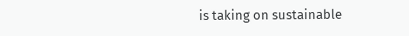is taking on sustainable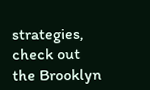strategies, check out the Brooklyn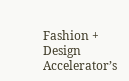Fashion + Design Accelerator’s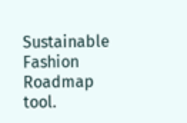Sustainable Fashion Roadmap tool.